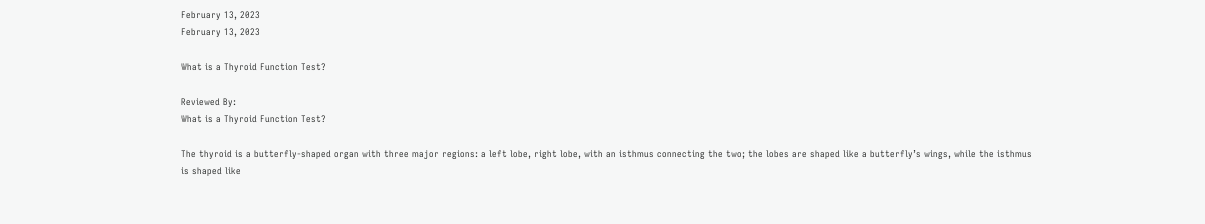February 13, 2023
February 13, 2023

What is a Thyroid Function Test?

Reviewed By:
What is a Thyroid Function Test?

The thyroid is a butterfly-shaped organ with three major regions: a left lobe, right lobe, with an isthmus connecting the two; the lobes are shaped like a butterfly’s wings, while the isthmus is shaped like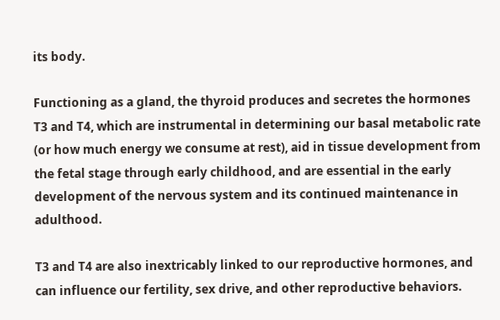its body.

Functioning as a gland, the thyroid produces and secretes the hormones T3 and T4, which are instrumental in determining our basal metabolic rate (or how much energy we consume at rest), aid in tissue development from the fetal stage through early childhood, and are essential in the early development of the nervous system and its continued maintenance in adulthood.

T3 and T4 are also inextricably linked to our reproductive hormones, and can influence our fertility, sex drive, and other reproductive behaviors.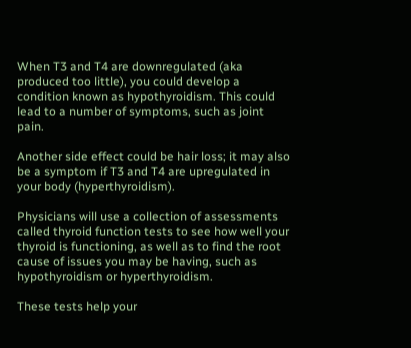When T3 and T4 are downregulated (aka produced too little), you could develop a condition known as hypothyroidism. This could lead to a number of symptoms, such as joint pain.

Another side effect could be hair loss; it may also be a symptom if T3 and T4 are upregulated in your body (hyperthyroidism).

Physicians will use a collection of assessments called thyroid function tests to see how well your thyroid is functioning, as well as to find the root cause of issues you may be having, such as hypothyroidism or hyperthyroidism.

These tests help your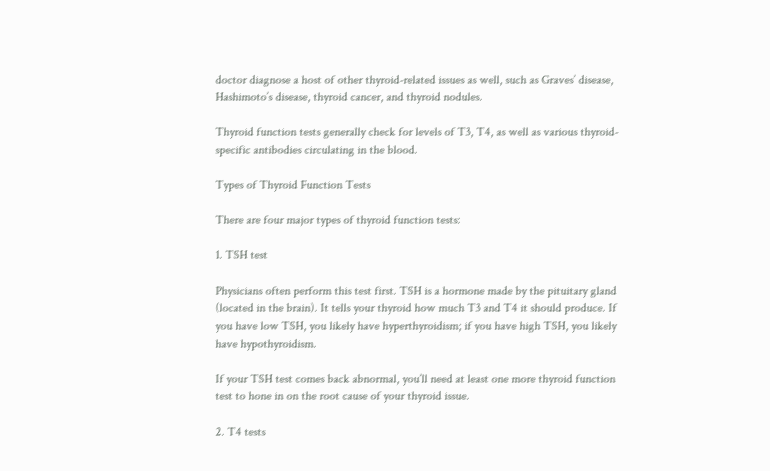doctor diagnose a host of other thyroid-related issues as well, such as Graves’ disease, Hashimoto’s disease, thyroid cancer, and thyroid nodules.

Thyroid function tests generally check for levels of T3, T4, as well as various thyroid-specific antibodies circulating in the blood.

Types of Thyroid Function Tests

There are four major types of thyroid function tests:

1. TSH test

Physicians often perform this test first. TSH is a hormone made by the pituitary gland (located in the brain). It tells your thyroid how much T3 and T4 it should produce. If you have low TSH, you likely have hyperthyroidism; if you have high TSH, you likely have hypothyroidism.

If your TSH test comes back abnormal, you’ll need at least one more thyroid function test to hone in on the root cause of your thyroid issue.

2. T4 tests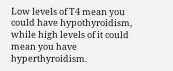Low levels of T4 mean you could have hypothyroidism, while high levels of it could mean you have hyperthyroidism.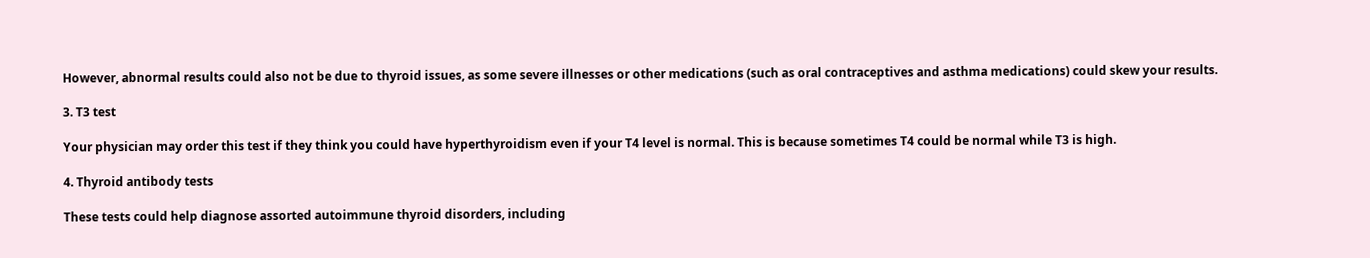However, abnormal results could also not be due to thyroid issues, as some severe illnesses or other medications (such as oral contraceptives and asthma medications) could skew your results.

3. T3 test

Your physician may order this test if they think you could have hyperthyroidism even if your T4 level is normal. This is because sometimes T4 could be normal while T3 is high.

4. Thyroid antibody tests

These tests could help diagnose assorted autoimmune thyroid disorders, including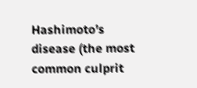Hashimoto’s disease (the most common culprit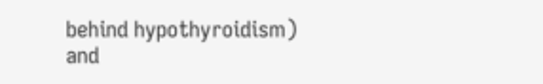behind hypothyroidism) and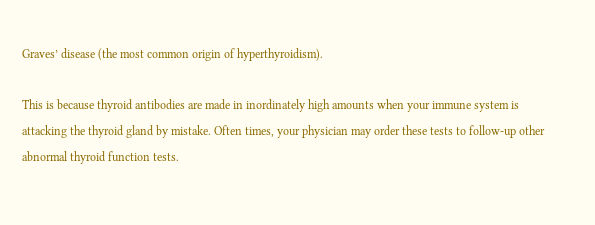Graves’ disease (the most common origin of hyperthyroidism).

This is because thyroid antibodies are made in inordinately high amounts when your immune system is attacking the thyroid gland by mistake. Often times, your physician may order these tests to follow-up other abnormal thyroid function tests.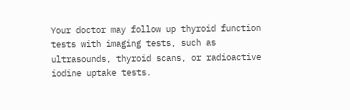Your doctor may follow up thyroid function tests with imaging tests, such as ultrasounds, thyroid scans, or radioactive iodine uptake tests.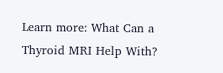Learn more: What Can a Thyroid MRI Help With?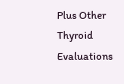Plus Other Thyroid Evaluations